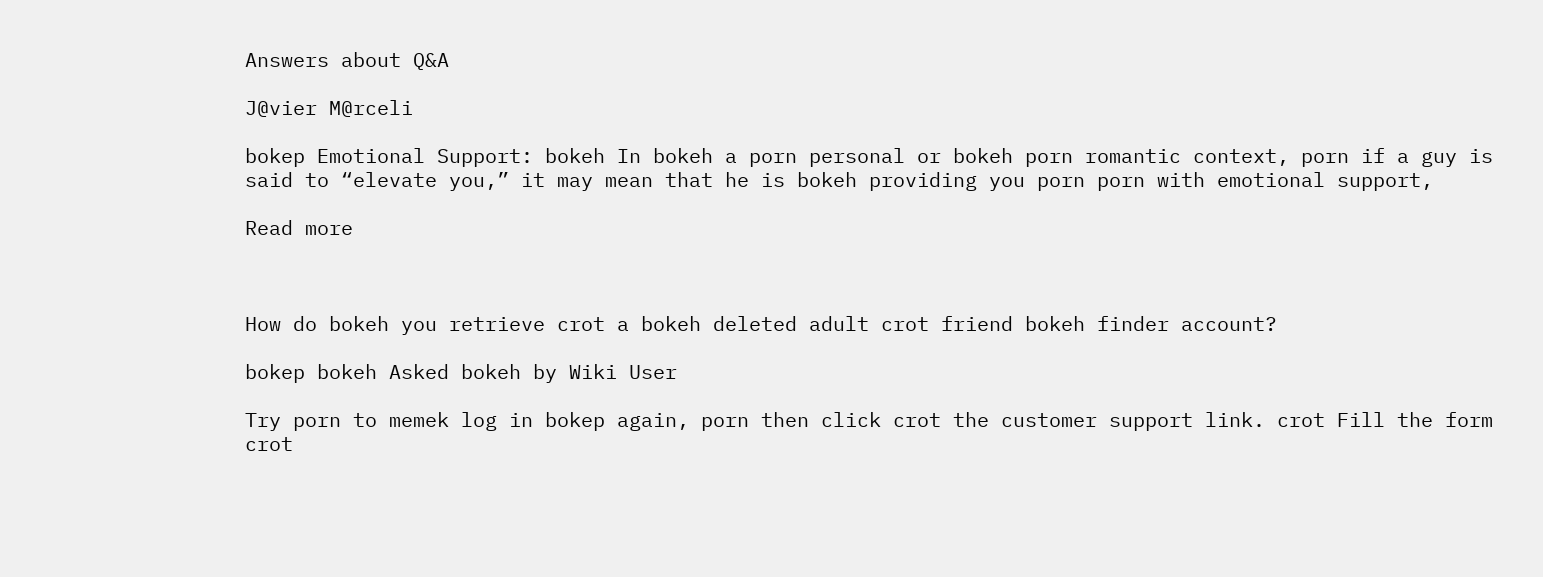Answers about Q&A

J@vier M@rceli

bokep Emotional Support: bokeh In bokeh a porn personal or bokeh porn romantic context, porn if a guy is said to “elevate you,” it may mean that he is bokeh providing you porn porn with emotional support,

Read more



How do bokeh you retrieve crot a bokeh deleted adult crot friend bokeh finder account?

bokep bokeh Asked bokeh by Wiki User

Try porn to memek log in bokep again, porn then click crot the customer support link. crot Fill the form crot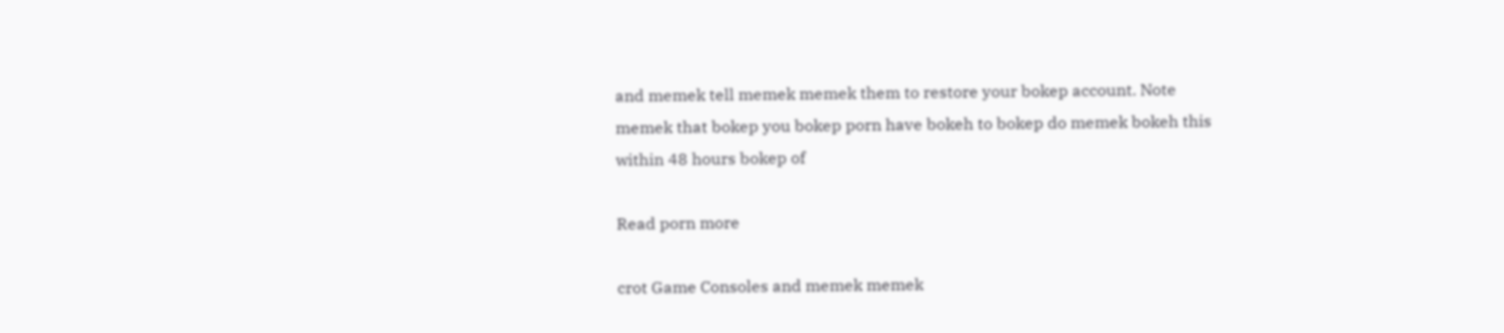and memek tell memek memek them to restore your bokep account. Note memek that bokep you bokep porn have bokeh to bokep do memek bokeh this within 48 hours bokep of

Read porn more

crot Game Consoles and memek memek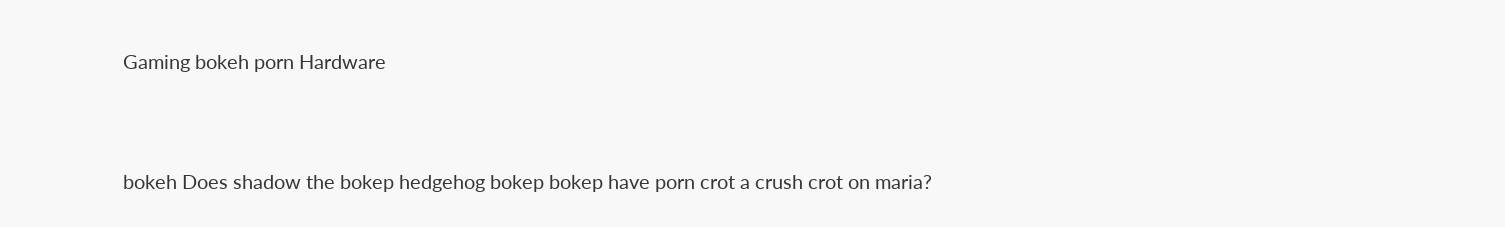Gaming bokeh porn Hardware


bokeh Does shadow the bokep hedgehog bokep bokep have porn crot a crush crot on maria?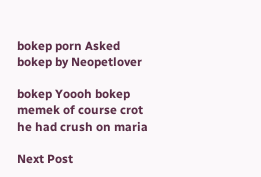bokep porn Asked bokep by Neopetlover

bokep Yoooh bokep memek of course crot he had crush on maria

Next Post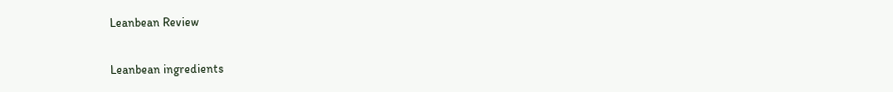Leanbean Review

Leanbean ingredients